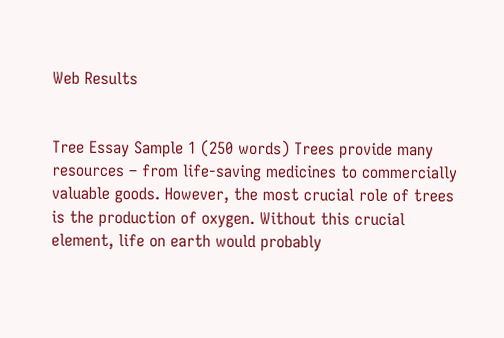Web Results


Tree Essay Sample 1 (250 words) Trees provide many resources – from life-saving medicines to commercially valuable goods. However, the most crucial role of trees is the production of oxygen. Without this crucial element, life on earth would probably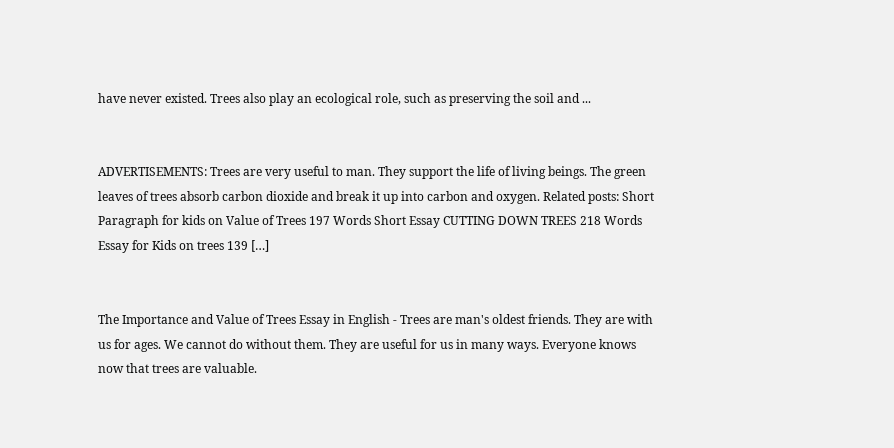have never existed. Trees also play an ecological role, such as preserving the soil and ...


ADVERTISEMENTS: Trees are very useful to man. They support the life of living beings. The green leaves of trees absorb carbon dioxide and break it up into carbon and oxygen. Related posts: Short Paragraph for kids on Value of Trees 197 Words Short Essay CUTTING DOWN TREES 218 Words Essay for Kids on trees 139 […]


The Importance and Value of Trees Essay in English - Trees are man's oldest friends. They are with us for ages. We cannot do without them. They are useful for us in many ways. Everyone knows now that trees are valuable.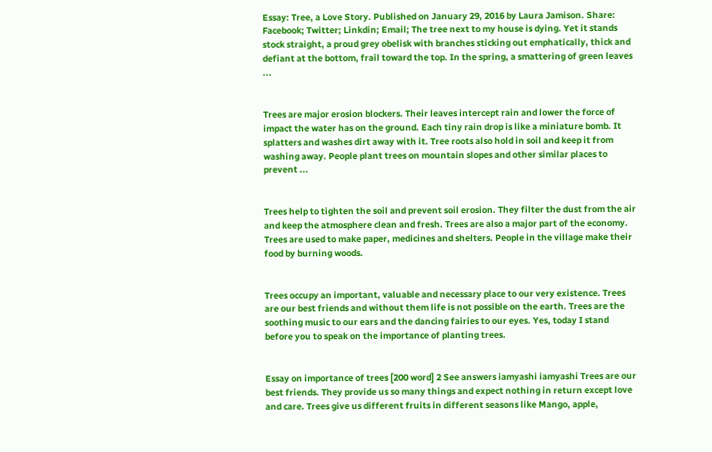Essay: Tree, a Love Story. Published on January 29, 2016 by Laura Jamison. Share: Facebook; Twitter; Linkdin; Email; The tree next to my house is dying. Yet it stands stock straight, a proud grey obelisk with branches sticking out emphatically, thick and defiant at the bottom, frail toward the top. In the spring, a smattering of green leaves ...


Trees are major erosion blockers. Their leaves intercept rain and lower the force of impact the water has on the ground. Each tiny rain drop is like a miniature bomb. It splatters and washes dirt away with it. Tree roots also hold in soil and keep it from washing away. People plant trees on mountain slopes and other similar places to prevent ...


Trees help to tighten the soil and prevent soil erosion. They filter the dust from the air and keep the atmosphere clean and fresh. Trees are also a major part of the economy. Trees are used to make paper, medicines and shelters. People in the village make their food by burning woods.


Trees occupy an important, valuable and necessary place to our very existence. Trees are our best friends and without them life is not possible on the earth. Trees are the soothing music to our ears and the dancing fairies to our eyes. Yes, today I stand before you to speak on the importance of planting trees.


Essay on importance of trees [200 word] 2 See answers iamyashi iamyashi Trees are our best friends. They provide us so many things and expect nothing in return except love and care. Trees give us different fruits in different seasons like Mango, apple,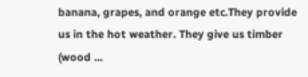banana, grapes, and orange etc.They provide us in the hot weather. They give us timber (wood ...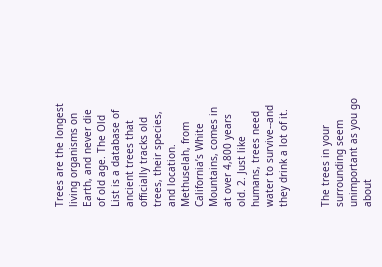Trees are the longest living organisms on Earth, and never die of old age. The Old List is a database of ancient trees that officially tracks old trees, their species, and location. Methuselah, from California’s White Mountains, comes in at over 4,800 years old. 2. Just like humans, trees need water to survive--and they drink a lot of it.


The trees in your surrounding seem unimportant as you go about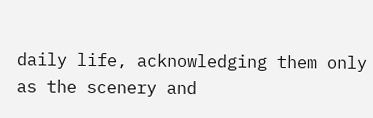daily life, acknowledging them only as the scenery and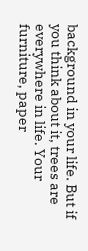background in your life. But if you think about it, trees are everywhere in life. Your furniture, paper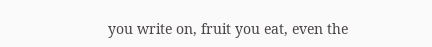you write on, fruit you eat, even the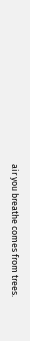air you breathe comes from trees.